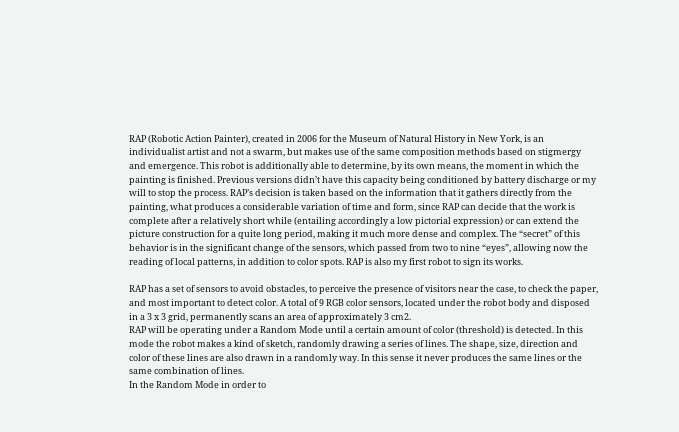RAP (Robotic Action Painter), created in 2006 for the Museum of Natural History in New York, is an individualist artist and not a swarm, but makes use of the same composition methods based on stigmergy and emergence. This robot is additionally able to determine, by its own means, the moment in which the painting is finished. Previous versions didn’t have this capacity being conditioned by battery discharge or my will to stop the process. RAP’s decision is taken based on the information that it gathers directly from the painting, what produces a considerable variation of time and form, since RAP can decide that the work is complete after a relatively short while (entailing accordingly a low pictorial expression) or can extend the picture construction for a quite long period, making it much more dense and complex. The “secret” of this behavior is in the significant change of the sensors, which passed from two to nine “eyes”, allowing now the reading of local patterns, in addition to color spots. RAP is also my first robot to sign its works.

RAP has a set of sensors to avoid obstacles, to perceive the presence of visitors near the case, to check the paper, and most important to detect color. A total of 9 RGB color sensors, located under the robot body and disposed in a 3 x 3 grid, permanently scans an area of approximately 3 cm2.
RAP will be operating under a Random Mode until a certain amount of color (threshold) is detected. In this mode the robot makes a kind of sketch, randomly drawing a series of lines. The shape, size, direction and color of these lines are also drawn in a randomly way. In this sense it never produces the same lines or the same combination of lines.
In the Random Mode in order to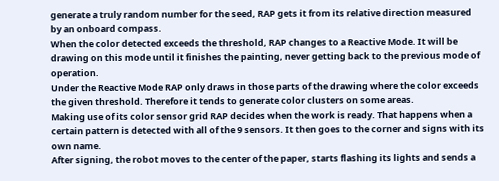generate a truly random number for the seed, RAP gets it from its relative direction measured by an onboard compass.
When the color detected exceeds the threshold, RAP changes to a Reactive Mode. It will be drawing on this mode until it finishes the painting, never getting back to the previous mode of operation.
Under the Reactive Mode RAP only draws in those parts of the drawing where the color exceeds the given threshold. Therefore it tends to generate color clusters on some areas.
Making use of its color sensor grid RAP decides when the work is ready. That happens when a certain pattern is detected with all of the 9 sensors. It then goes to the corner and signs with its own name.
After signing, the robot moves to the center of the paper, starts flashing its lights and sends a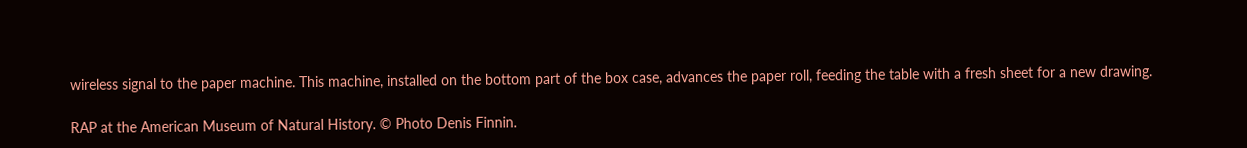wireless signal to the paper machine. This machine, installed on the bottom part of the box case, advances the paper roll, feeding the table with a fresh sheet for a new drawing.

RAP at the American Museum of Natural History. © Photo Denis Finnin.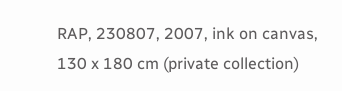RAP, 230807, 2007, ink on canvas, 130 x 180 cm (private collection)